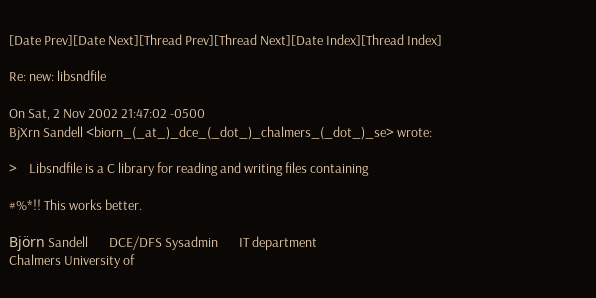[Date Prev][Date Next][Thread Prev][Thread Next][Date Index][Thread Index]

Re: new: libsndfile

On Sat, 2 Nov 2002 21:47:02 -0500
BjXrn Sandell <biorn_(_at_)_dce_(_dot_)_chalmers_(_dot_)_se> wrote:

>    Libsndfile is a C library for reading and writing files containing

#%*!! This works better.

Björn Sandell       DCE/DFS Sysadmin       IT department
Chalmers University of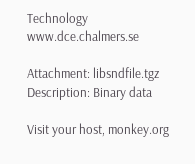Technology    www.dce.chalmers.se

Attachment: libsndfile.tgz
Description: Binary data

Visit your host, monkey.org